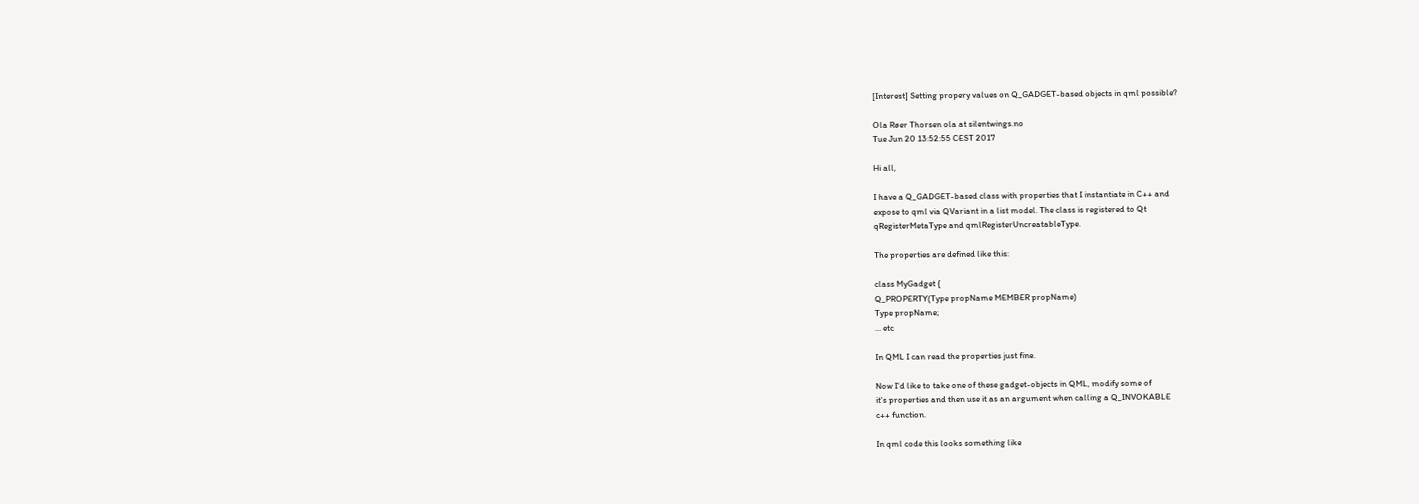[Interest] Setting propery values on Q_GADGET-based objects in qml possible?

Ola Røer Thorsen ola at silentwings.no
Tue Jun 20 13:52:55 CEST 2017

Hi all,

I have a Q_GADGET-based class with properties that I instantiate in C++ and
expose to qml via QVariant in a list model. The class is registered to Qt
qRegisterMetaType and qmlRegisterUncreatableType.

The properties are defined like this:

class MyGadget {
Q_PROPERTY(Type propName MEMBER propName)
Type propName;
... etc

In QML I can read the properties just fine.

Now I'd like to take one of these gadget-objects in QML, modify some of
it's properties and then use it as an argument when calling a Q_INVOKABLE
c++ function.

In qml code this looks something like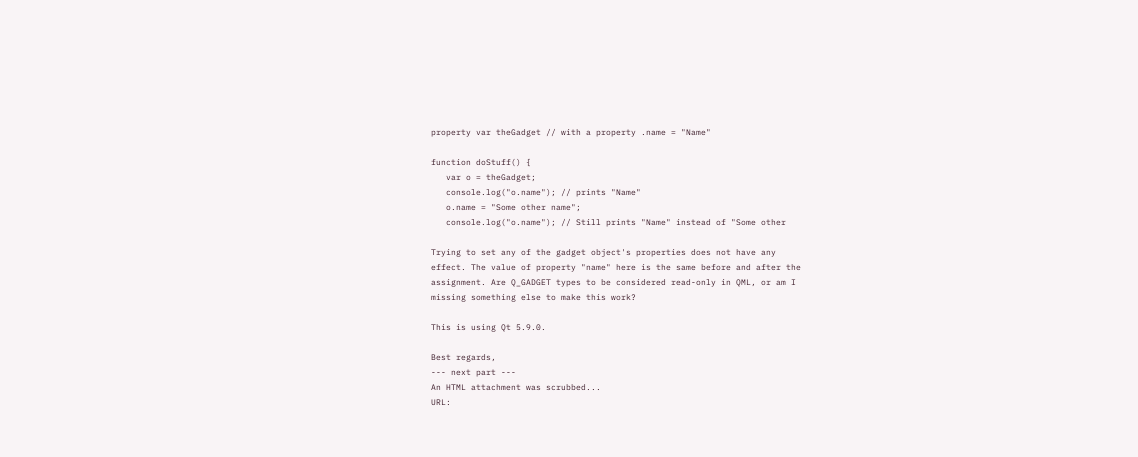property var theGadget // with a property .name = "Name"

function doStuff() {
   var o = theGadget;
   console.log("o.name"); // prints "Name"
   o.name = "Some other name";
   console.log("o.name"); // Still prints "Name" instead of "Some other

Trying to set any of the gadget object's properties does not have any
effect. The value of property "name" here is the same before and after the
assignment. Are Q_GADGET types to be considered read-only in QML, or am I
missing something else to make this work?

This is using Qt 5.9.0.

Best regards,
--- next part ---
An HTML attachment was scrubbed...
URL: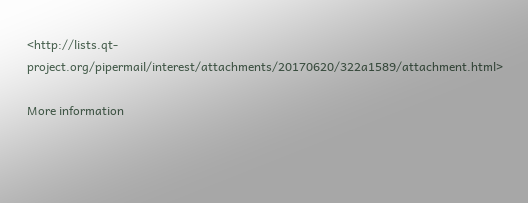<http://lists.qt-project.org/pipermail/interest/attachments/20170620/322a1589/attachment.html>

More information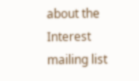about the Interest mailing list